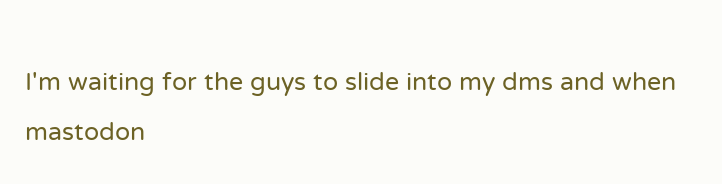I'm waiting for the guys to slide into my dms and when mastodon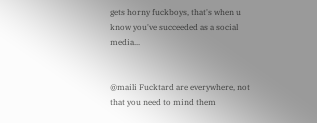gets horny fuckboys, that's when u know you've succeeded as a social media...


@maili Fucktard are everywhere, not that you need to mind them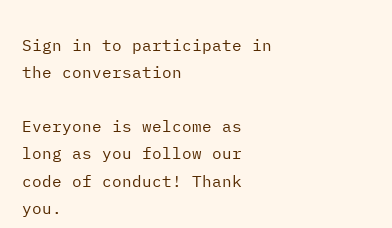Sign in to participate in the conversation

Everyone is welcome as long as you follow our code of conduct! Thank you.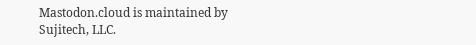Mastodon.cloud is maintained by Sujitech, LLC.